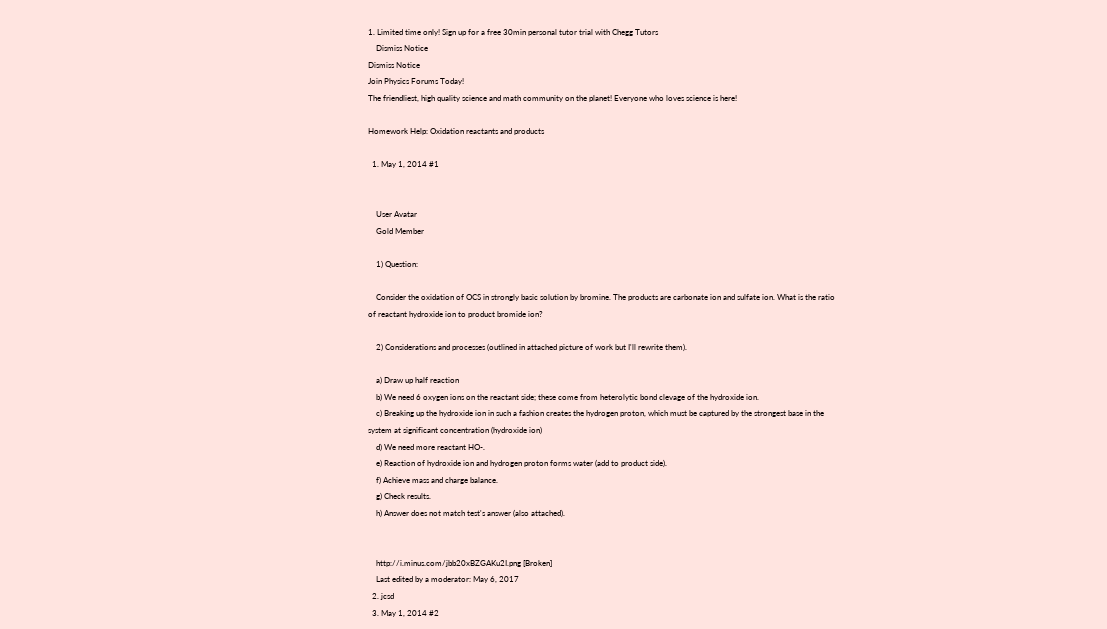1. Limited time only! Sign up for a free 30min personal tutor trial with Chegg Tutors
    Dismiss Notice
Dismiss Notice
Join Physics Forums Today!
The friendliest, high quality science and math community on the planet! Everyone who loves science is here!

Homework Help: Oxidation reactants and products

  1. May 1, 2014 #1


    User Avatar
    Gold Member

    1) Question:

    Consider the oxidation of OCS in strongly basic solution by bromine. The products are carbonate ion and sulfate ion. What is the ratio of reactant hydroxide ion to product bromide ion?

    2) Considerations and processes (outlined in attached picture of work but I'll rewrite them).

    a) Draw up half reaction
    b) We need 6 oxygen ions on the reactant side; these come from heterolytic bond clevage of the hydroxide ion.
    c) Breaking up the hydroxide ion in such a fashion creates the hydrogen proton, which must be captured by the strongest base in the system at significant concentration (hydroxide ion)
    d) We need more reactant HO-.
    e) Reaction of hydroxide ion and hydrogen proton forms water (add to product side).
    f) Achieve mass and charge balance.
    g) Check results.
    h) Answer does not match test's answer (also attached).


    http://i.minus.com/jbb20xBZGAKu2I.png [Broken]
    Last edited by a moderator: May 6, 2017
  2. jcsd
  3. May 1, 2014 #2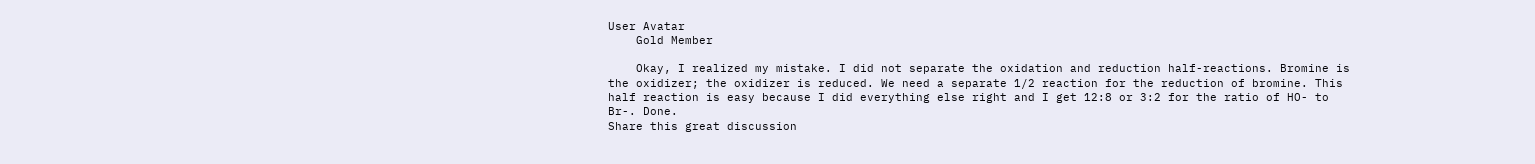User Avatar
    Gold Member

    Okay, I realized my mistake. I did not separate the oxidation and reduction half-reactions. Bromine is the oxidizer; the oxidizer is reduced. We need a separate 1/2 reaction for the reduction of bromine. This half reaction is easy because I did everything else right and I get 12:8 or 3:2 for the ratio of HO- to Br-. Done.
Share this great discussion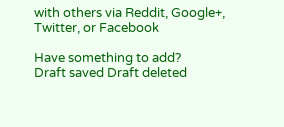with others via Reddit, Google+, Twitter, or Facebook

Have something to add?
Draft saved Draft deleted